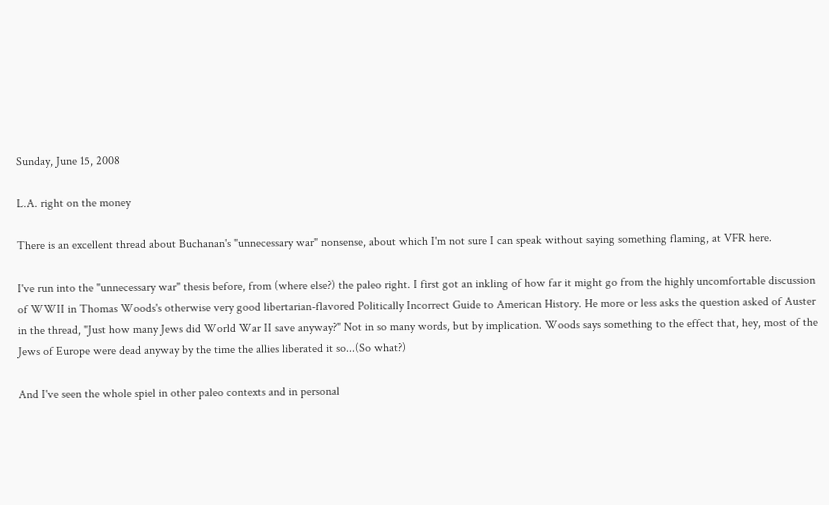Sunday, June 15, 2008

L.A. right on the money

There is an excellent thread about Buchanan's "unnecessary war" nonsense, about which I'm not sure I can speak without saying something flaming, at VFR here.

I've run into the "unnecessary war" thesis before, from (where else?) the paleo right. I first got an inkling of how far it might go from the highly uncomfortable discussion of WWII in Thomas Woods's otherwise very good libertarian-flavored Politically Incorrect Guide to American History. He more or less asks the question asked of Auster in the thread, "Just how many Jews did World War II save anyway?" Not in so many words, but by implication. Woods says something to the effect that, hey, most of the Jews of Europe were dead anyway by the time the allies liberated it so...(So what?)

And I've seen the whole spiel in other paleo contexts and in personal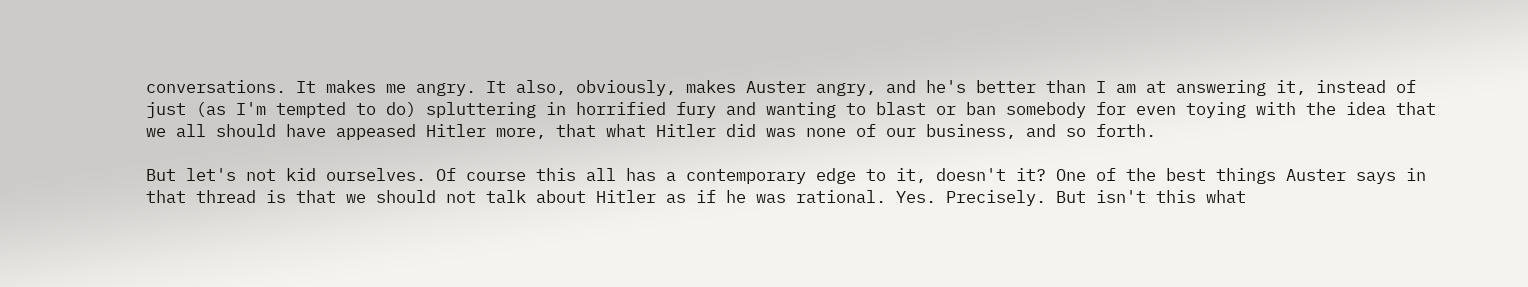conversations. It makes me angry. It also, obviously, makes Auster angry, and he's better than I am at answering it, instead of just (as I'm tempted to do) spluttering in horrified fury and wanting to blast or ban somebody for even toying with the idea that we all should have appeased Hitler more, that what Hitler did was none of our business, and so forth.

But let's not kid ourselves. Of course this all has a contemporary edge to it, doesn't it? One of the best things Auster says in that thread is that we should not talk about Hitler as if he was rational. Yes. Precisely. But isn't this what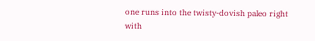one runs into the twisty-dovish paleo right with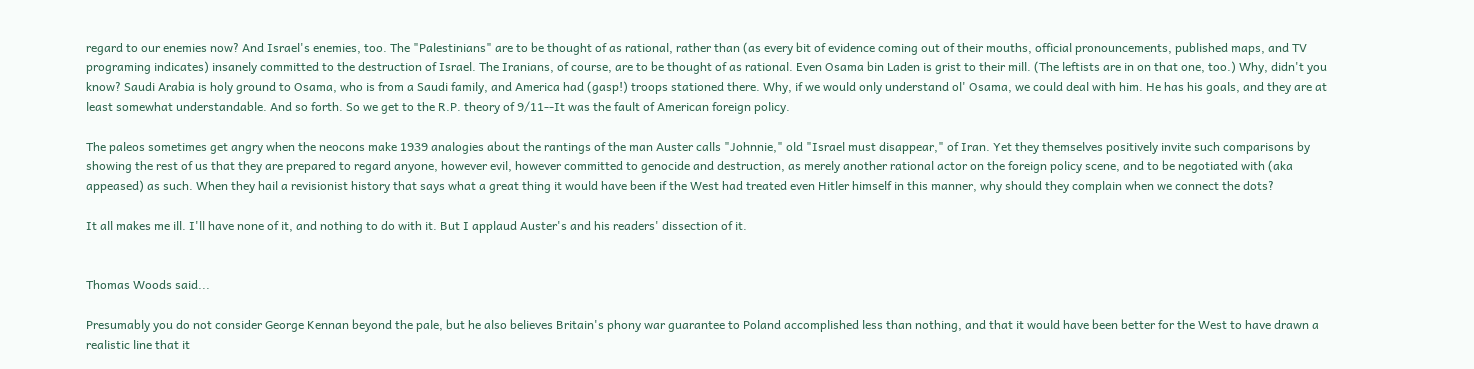regard to our enemies now? And Israel's enemies, too. The "Palestinians" are to be thought of as rational, rather than (as every bit of evidence coming out of their mouths, official pronouncements, published maps, and TV programing indicates) insanely committed to the destruction of Israel. The Iranians, of course, are to be thought of as rational. Even Osama bin Laden is grist to their mill. (The leftists are in on that one, too.) Why, didn't you know? Saudi Arabia is holy ground to Osama, who is from a Saudi family, and America had (gasp!) troops stationed there. Why, if we would only understand ol' Osama, we could deal with him. He has his goals, and they are at least somewhat understandable. And so forth. So we get to the R.P. theory of 9/11--It was the fault of American foreign policy.

The paleos sometimes get angry when the neocons make 1939 analogies about the rantings of the man Auster calls "Johnnie," old "Israel must disappear," of Iran. Yet they themselves positively invite such comparisons by showing the rest of us that they are prepared to regard anyone, however evil, however committed to genocide and destruction, as merely another rational actor on the foreign policy scene, and to be negotiated with (aka appeased) as such. When they hail a revisionist history that says what a great thing it would have been if the West had treated even Hitler himself in this manner, why should they complain when we connect the dots?

It all makes me ill. I'll have none of it, and nothing to do with it. But I applaud Auster's and his readers' dissection of it.


Thomas Woods said...

Presumably you do not consider George Kennan beyond the pale, but he also believes Britain's phony war guarantee to Poland accomplished less than nothing, and that it would have been better for the West to have drawn a realistic line that it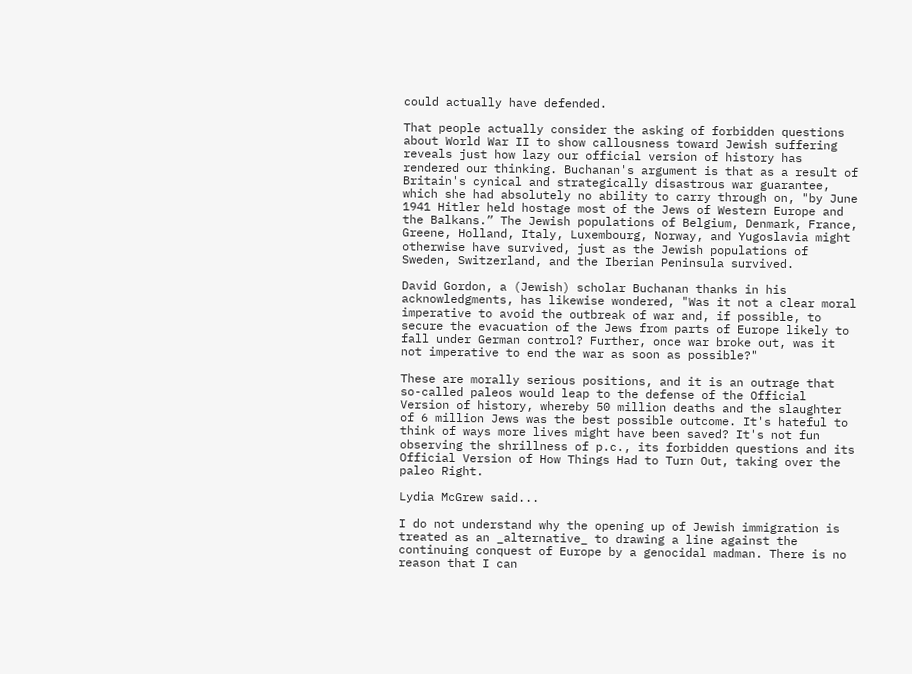could actually have defended.

That people actually consider the asking of forbidden questions about World War II to show callousness toward Jewish suffering reveals just how lazy our official version of history has rendered our thinking. Buchanan's argument is that as a result of Britain's cynical and strategically disastrous war guarantee, which she had absolutely no ability to carry through on, "by June 1941 Hitler held hostage most of the Jews of Western Europe and the Balkans.” The Jewish populations of Belgium, Denmark, France, Greene, Holland, Italy, Luxembourg, Norway, and Yugoslavia might otherwise have survived, just as the Jewish populations of Sweden, Switzerland, and the Iberian Peninsula survived.

David Gordon, a (Jewish) scholar Buchanan thanks in his acknowledgments, has likewise wondered, "Was it not a clear moral imperative to avoid the outbreak of war and, if possible, to secure the evacuation of the Jews from parts of Europe likely to fall under German control? Further, once war broke out, was it not imperative to end the war as soon as possible?"

These are morally serious positions, and it is an outrage that so-called paleos would leap to the defense of the Official Version of history, whereby 50 million deaths and the slaughter of 6 million Jews was the best possible outcome. It's hateful to think of ways more lives might have been saved? It's not fun observing the shrillness of p.c., its forbidden questions and its Official Version of How Things Had to Turn Out, taking over the paleo Right.

Lydia McGrew said...

I do not understand why the opening up of Jewish immigration is treated as an _alternative_ to drawing a line against the continuing conquest of Europe by a genocidal madman. There is no reason that I can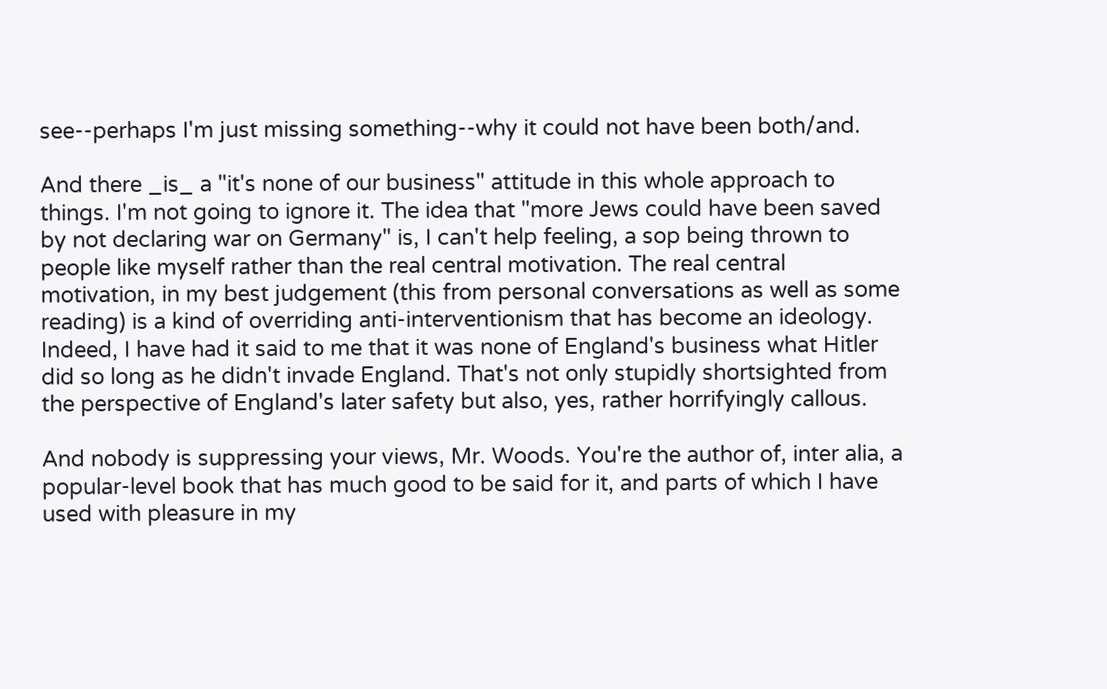see--perhaps I'm just missing something--why it could not have been both/and.

And there _is_ a "it's none of our business" attitude in this whole approach to things. I'm not going to ignore it. The idea that "more Jews could have been saved by not declaring war on Germany" is, I can't help feeling, a sop being thrown to people like myself rather than the real central motivation. The real central motivation, in my best judgement (this from personal conversations as well as some reading) is a kind of overriding anti-interventionism that has become an ideology. Indeed, I have had it said to me that it was none of England's business what Hitler did so long as he didn't invade England. That's not only stupidly shortsighted from the perspective of England's later safety but also, yes, rather horrifyingly callous.

And nobody is suppressing your views, Mr. Woods. You're the author of, inter alia, a popular-level book that has much good to be said for it, and parts of which I have used with pleasure in my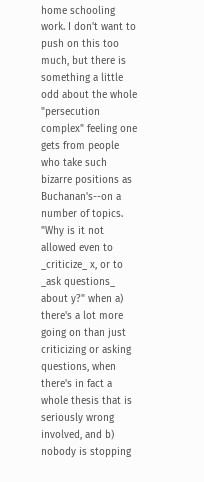home schooling work. I don't want to push on this too much, but there is something a little odd about the whole "persecution complex" feeling one gets from people who take such bizarre positions as Buchanan's--on a number of topics. "Why is it not allowed even to _criticize_ x, or to _ask questions_ about y?" when a) there's a lot more going on than just criticizing or asking questions, when there's in fact a whole thesis that is seriously wrong involved, and b) nobody is stopping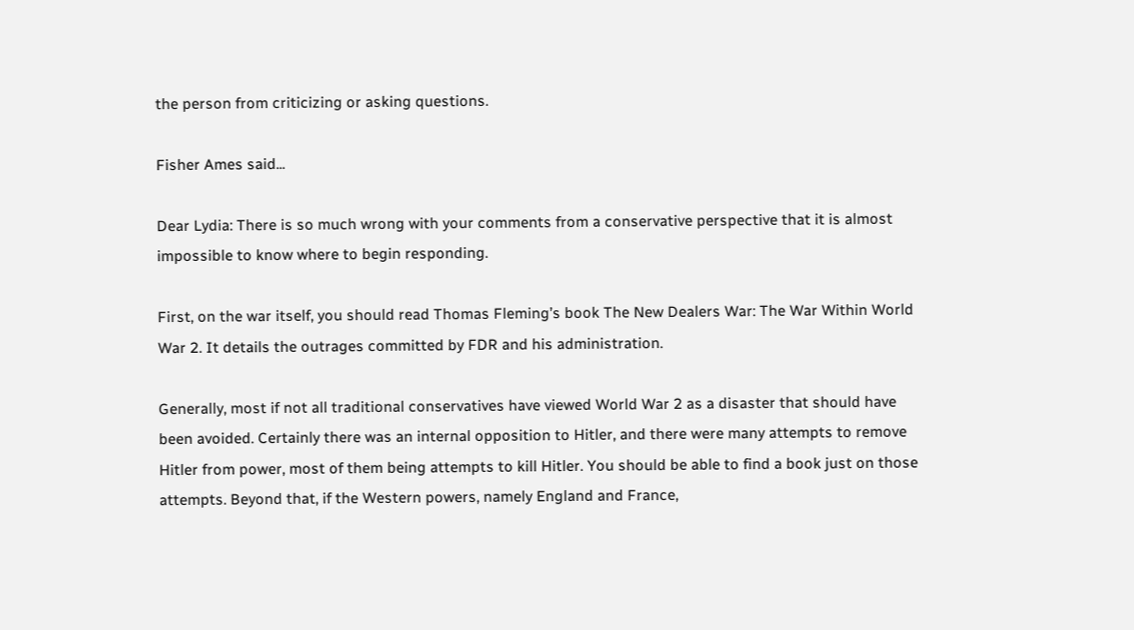the person from criticizing or asking questions.

Fisher Ames said...

Dear Lydia: There is so much wrong with your comments from a conservative perspective that it is almost impossible to know where to begin responding.

First, on the war itself, you should read Thomas Fleming’s book The New Dealers War: The War Within World War 2. It details the outrages committed by FDR and his administration.

Generally, most if not all traditional conservatives have viewed World War 2 as a disaster that should have been avoided. Certainly there was an internal opposition to Hitler, and there were many attempts to remove Hitler from power, most of them being attempts to kill Hitler. You should be able to find a book just on those attempts. Beyond that, if the Western powers, namely England and France,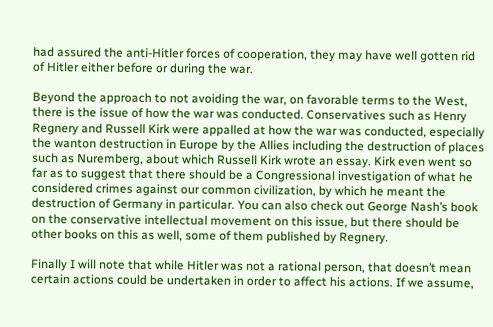had assured the anti-Hitler forces of cooperation, they may have well gotten rid of Hitler either before or during the war.

Beyond the approach to not avoiding the war, on favorable terms to the West, there is the issue of how the war was conducted. Conservatives such as Henry Regnery and Russell Kirk were appalled at how the war was conducted, especially the wanton destruction in Europe by the Allies including the destruction of places such as Nuremberg, about which Russell Kirk wrote an essay. Kirk even went so far as to suggest that there should be a Congressional investigation of what he considered crimes against our common civilization, by which he meant the destruction of Germany in particular. You can also check out George Nash’s book on the conservative intellectual movement on this issue, but there should be other books on this as well, some of them published by Regnery.

Finally I will note that while Hitler was not a rational person, that doesn’t mean certain actions could be undertaken in order to affect his actions. If we assume,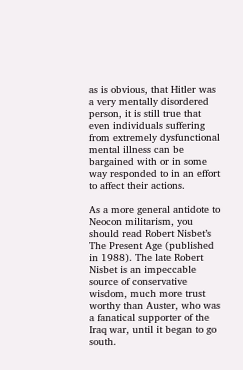as is obvious, that Hitler was a very mentally disordered person, it is still true that even individuals suffering from extremely dysfunctional mental illness can be bargained with or in some way responded to in an effort to affect their actions.

As a more general antidote to Neocon militarism, you should read Robert Nisbet’s The Present Age (published in 1988). The late Robert Nisbet is an impeccable source of conservative wisdom, much more trust worthy than Auster, who was a fanatical supporter of the Iraq war, until it began to go south.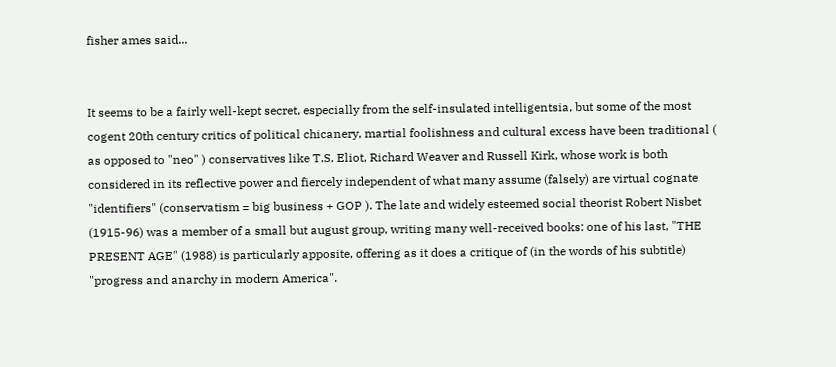fisher ames said...


It seems to be a fairly well-kept secret, especially from the self-insulated intelligentsia, but some of the most cogent 20th century critics of political chicanery, martial foolishness and cultural excess have been traditional ( as opposed to "neo" ) conservatives like T.S. Eliot, Richard Weaver and Russell Kirk, whose work is both considered in its reflective power and fiercely independent of what many assume (falsely) are virtual cognate "identifiers" (conservatism = big business + GOP ). The late and widely esteemed social theorist Robert Nisbet (1915-96) was a member of a small but august group, writing many well-received books: one of his last, "THE PRESENT AGE" (1988) is particularly apposite, offering as it does a critique of (in the words of his subtitle) "progress and anarchy in modern America".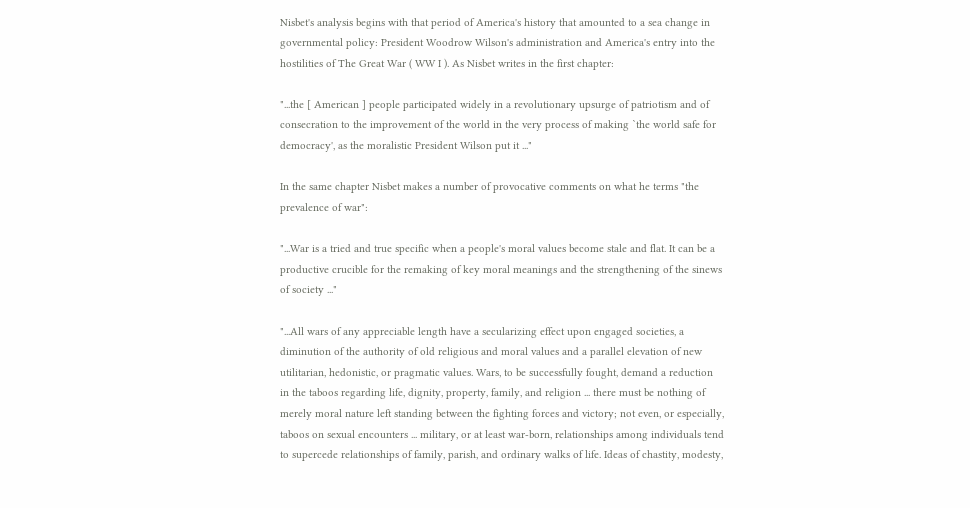Nisbet's analysis begins with that period of America's history that amounted to a sea change in governmental policy: President Woodrow Wilson's administration and America's entry into the hostilities of The Great War ( WW I ). As Nisbet writes in the first chapter:

"...the [ American ] people participated widely in a revolutionary upsurge of patriotism and of consecration to the improvement of the world in the very process of making `the world safe for democracy', as the moralistic President Wilson put it ..."

In the same chapter Nisbet makes a number of provocative comments on what he terms "the prevalence of war":

"...War is a tried and true specific when a people's moral values become stale and flat. It can be a productive crucible for the remaking of key moral meanings and the strengthening of the sinews of society ..."

"...All wars of any appreciable length have a secularizing effect upon engaged societies, a diminution of the authority of old religious and moral values and a parallel elevation of new utilitarian, hedonistic, or pragmatic values. Wars, to be successfully fought, demand a reduction in the taboos regarding life, dignity, property, family, and religion ... there must be nothing of merely moral nature left standing between the fighting forces and victory; not even, or especially, taboos on sexual encounters ... military, or at least war-born, relationships among individuals tend to supercede relationships of family, parish, and ordinary walks of life. Ideas of chastity, modesty,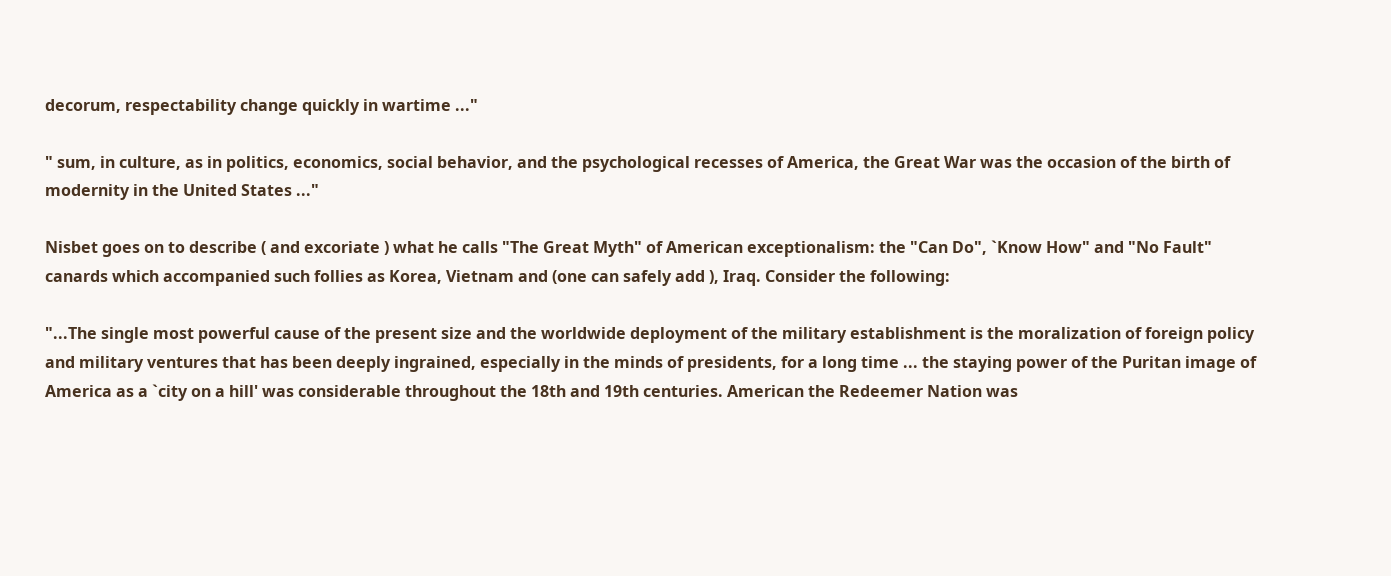decorum, respectability change quickly in wartime ..."

" sum, in culture, as in politics, economics, social behavior, and the psychological recesses of America, the Great War was the occasion of the birth of modernity in the United States ..."

Nisbet goes on to describe ( and excoriate ) what he calls "The Great Myth" of American exceptionalism: the "Can Do", `Know How" and "No Fault" canards which accompanied such follies as Korea, Vietnam and (one can safely add ), Iraq. Consider the following:

"...The single most powerful cause of the present size and the worldwide deployment of the military establishment is the moralization of foreign policy and military ventures that has been deeply ingrained, especially in the minds of presidents, for a long time ... the staying power of the Puritan image of America as a `city on a hill' was considerable throughout the 18th and 19th centuries. American the Redeemer Nation was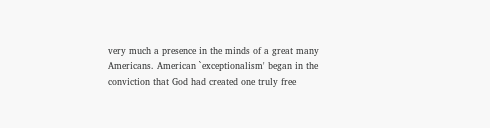very much a presence in the minds of a great many Americans. American `exceptionalism' began in the conviction that God had created one truly free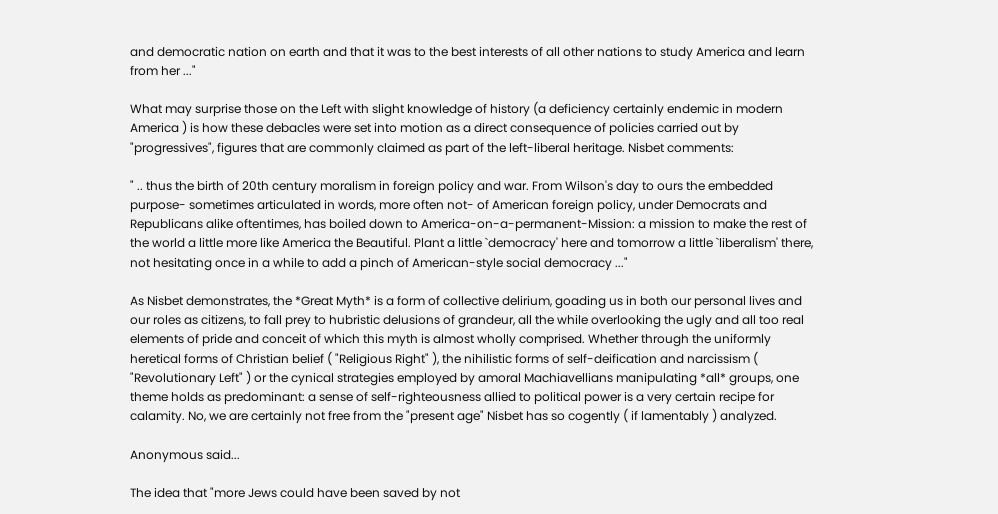and democratic nation on earth and that it was to the best interests of all other nations to study America and learn from her ..."

What may surprise those on the Left with slight knowledge of history (a deficiency certainly endemic in modern America ) is how these debacles were set into motion as a direct consequence of policies carried out by "progressives", figures that are commonly claimed as part of the left-liberal heritage. Nisbet comments:

" .. thus the birth of 20th century moralism in foreign policy and war. From Wilson's day to ours the embedded purpose- sometimes articulated in words, more often not- of American foreign policy, under Democrats and Republicans alike oftentimes, has boiled down to America-on-a-permanent-Mission: a mission to make the rest of the world a little more like America the Beautiful. Plant a little `democracy' here and tomorrow a little `liberalism' there, not hesitating once in a while to add a pinch of American-style social democracy ..."

As Nisbet demonstrates, the *Great Myth* is a form of collective delirium, goading us in both our personal lives and our roles as citizens, to fall prey to hubristic delusions of grandeur, all the while overlooking the ugly and all too real elements of pride and conceit of which this myth is almost wholly comprised. Whether through the uniformly heretical forms of Christian belief ( "Religious Right" ), the nihilistic forms of self-deification and narcissism ( "Revolutionary Left" ) or the cynical strategies employed by amoral Machiavellians manipulating *all* groups, one theme holds as predominant: a sense of self-righteousness allied to political power is a very certain recipe for calamity. No, we are certainly not free from the "present age" Nisbet has so cogently ( if lamentably ) analyzed.

Anonymous said...

The idea that "more Jews could have been saved by not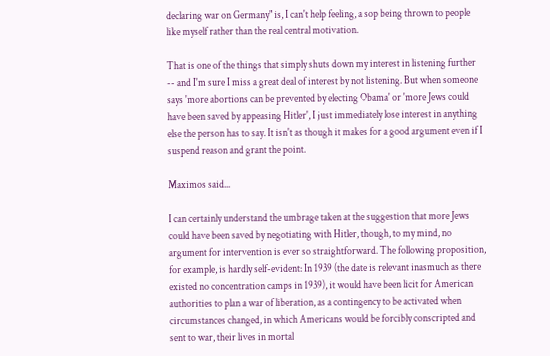declaring war on Germany" is, I can't help feeling, a sop being thrown to people like myself rather than the real central motivation.

That is one of the things that simply shuts down my interest in listening further -- and I'm sure I miss a great deal of interest by not listening. But when someone says 'more abortions can be prevented by electing Obama' or 'more Jews could have been saved by appeasing Hitler', I just immediately lose interest in anything else the person has to say. It isn't as though it makes for a good argument even if I suspend reason and grant the point.

Maximos said...

I can certainly understand the umbrage taken at the suggestion that more Jews could have been saved by negotiating with Hitler, though, to my mind, no argument for intervention is ever so straightforward. The following proposition, for example, is hardly self-evident: In 1939 (the date is relevant inasmuch as there existed no concentration camps in 1939), it would have been licit for American authorities to plan a war of liberation, as a contingency to be activated when circumstances changed, in which Americans would be forcibly conscripted and sent to war, their lives in mortal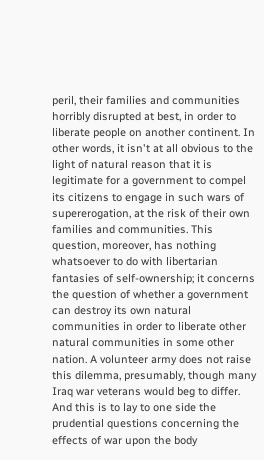peril, their families and communities horribly disrupted at best, in order to liberate people on another continent. In other words, it isn't at all obvious to the light of natural reason that it is legitimate for a government to compel its citizens to engage in such wars of supererogation, at the risk of their own families and communities. This question, moreover, has nothing whatsoever to do with libertarian fantasies of self-ownership; it concerns the question of whether a government can destroy its own natural communities in order to liberate other natural communities in some other nation. A volunteer army does not raise this dilemma, presumably, though many Iraq war veterans would beg to differ. And this is to lay to one side the prudential questions concerning the effects of war upon the body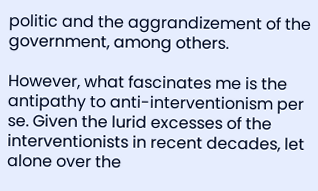politic and the aggrandizement of the government, among others.

However, what fascinates me is the antipathy to anti-interventionism per se. Given the lurid excesses of the interventionists in recent decades, let alone over the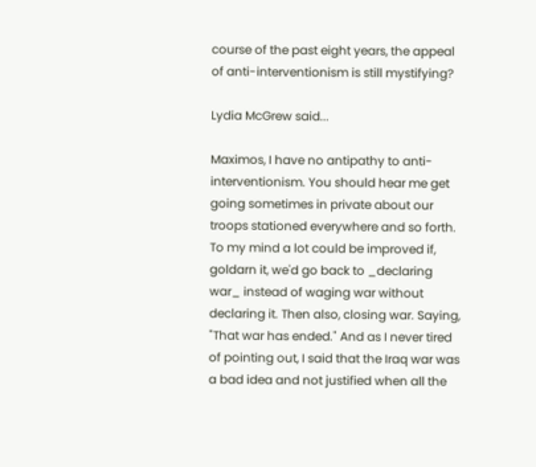course of the past eight years, the appeal of anti-interventionism is still mystifying?

Lydia McGrew said...

Maximos, I have no antipathy to anti-interventionism. You should hear me get going sometimes in private about our troops stationed everywhere and so forth. To my mind a lot could be improved if, goldarn it, we'd go back to _declaring war_ instead of waging war without declaring it. Then also, closing war. Saying, "That war has ended." And as I never tired of pointing out, I said that the Iraq war was a bad idea and not justified when all the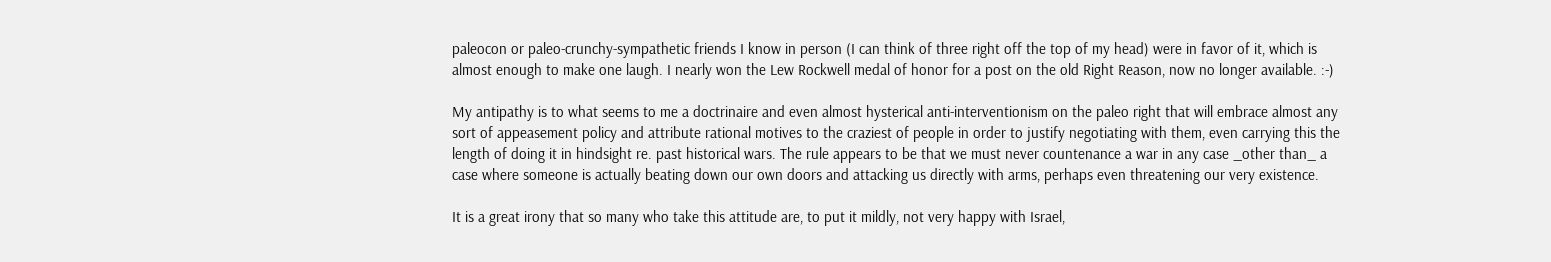paleocon or paleo-crunchy-sympathetic friends I know in person (I can think of three right off the top of my head) were in favor of it, which is almost enough to make one laugh. I nearly won the Lew Rockwell medal of honor for a post on the old Right Reason, now no longer available. :-)

My antipathy is to what seems to me a doctrinaire and even almost hysterical anti-interventionism on the paleo right that will embrace almost any sort of appeasement policy and attribute rational motives to the craziest of people in order to justify negotiating with them, even carrying this the length of doing it in hindsight re. past historical wars. The rule appears to be that we must never countenance a war in any case _other than_ a case where someone is actually beating down our own doors and attacking us directly with arms, perhaps even threatening our very existence.

It is a great irony that so many who take this attitude are, to put it mildly, not very happy with Israel,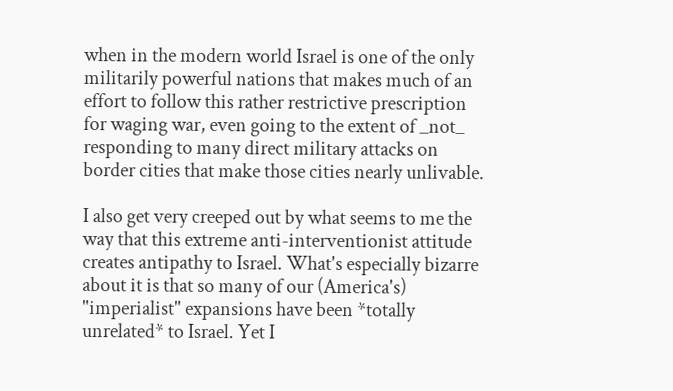when in the modern world Israel is one of the only militarily powerful nations that makes much of an effort to follow this rather restrictive prescription for waging war, even going to the extent of _not_ responding to many direct military attacks on border cities that make those cities nearly unlivable.

I also get very creeped out by what seems to me the way that this extreme anti-interventionist attitude creates antipathy to Israel. What's especially bizarre about it is that so many of our (America's) "imperialist" expansions have been *totally unrelated* to Israel. Yet I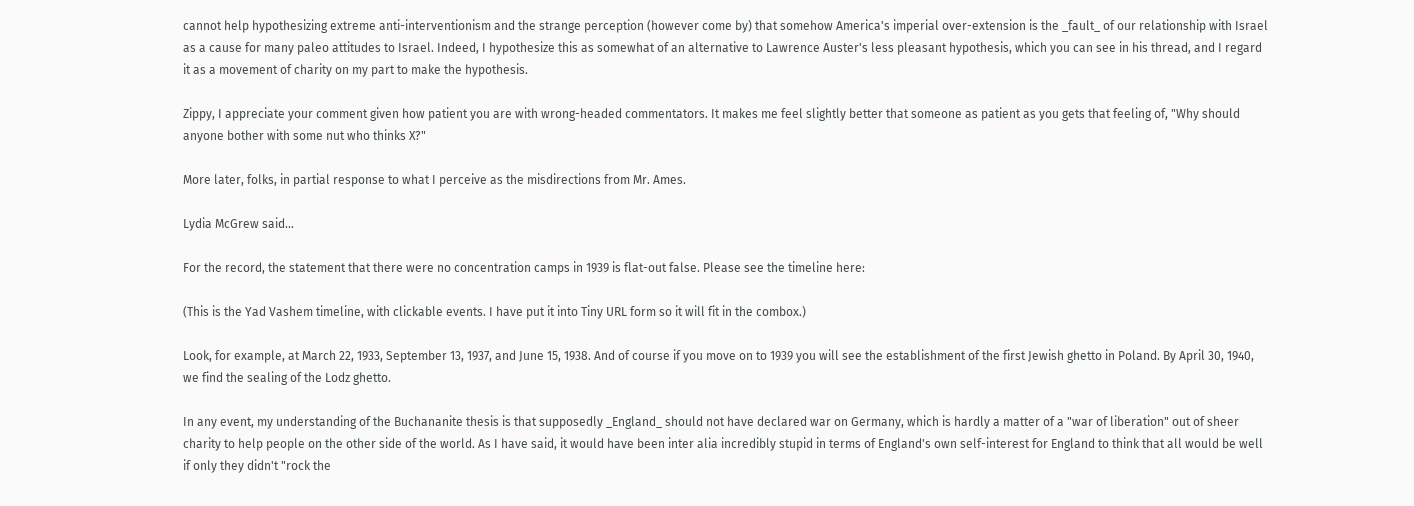cannot help hypothesizing extreme anti-interventionism and the strange perception (however come by) that somehow America's imperial over-extension is the _fault_ of our relationship with Israel as a cause for many paleo attitudes to Israel. Indeed, I hypothesize this as somewhat of an alternative to Lawrence Auster's less pleasant hypothesis, which you can see in his thread, and I regard it as a movement of charity on my part to make the hypothesis.

Zippy, I appreciate your comment given how patient you are with wrong-headed commentators. It makes me feel slightly better that someone as patient as you gets that feeling of, "Why should anyone bother with some nut who thinks X?"

More later, folks, in partial response to what I perceive as the misdirections from Mr. Ames.

Lydia McGrew said...

For the record, the statement that there were no concentration camps in 1939 is flat-out false. Please see the timeline here:

(This is the Yad Vashem timeline, with clickable events. I have put it into Tiny URL form so it will fit in the combox.)

Look, for example, at March 22, 1933, September 13, 1937, and June 15, 1938. And of course if you move on to 1939 you will see the establishment of the first Jewish ghetto in Poland. By April 30, 1940, we find the sealing of the Lodz ghetto.

In any event, my understanding of the Buchananite thesis is that supposedly _England_ should not have declared war on Germany, which is hardly a matter of a "war of liberation" out of sheer charity to help people on the other side of the world. As I have said, it would have been inter alia incredibly stupid in terms of England's own self-interest for England to think that all would be well if only they didn't "rock the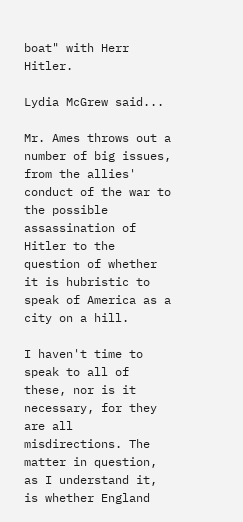boat" with Herr Hitler.

Lydia McGrew said...

Mr. Ames throws out a number of big issues, from the allies' conduct of the war to the possible assassination of Hitler to the question of whether it is hubristic to speak of America as a city on a hill.

I haven't time to speak to all of these, nor is it necessary, for they are all misdirections. The matter in question, as I understand it, is whether England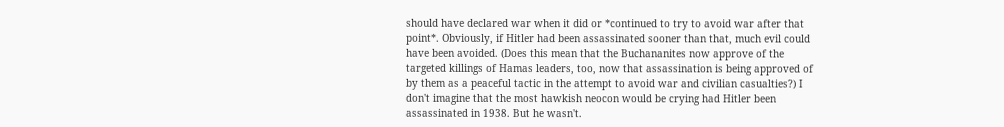should have declared war when it did or *continued to try to avoid war after that point*. Obviously, if Hitler had been assassinated sooner than that, much evil could have been avoided. (Does this mean that the Buchananites now approve of the targeted killings of Hamas leaders, too, now that assassination is being approved of by them as a peaceful tactic in the attempt to avoid war and civilian casualties?) I don't imagine that the most hawkish neocon would be crying had Hitler been assassinated in 1938. But he wasn't.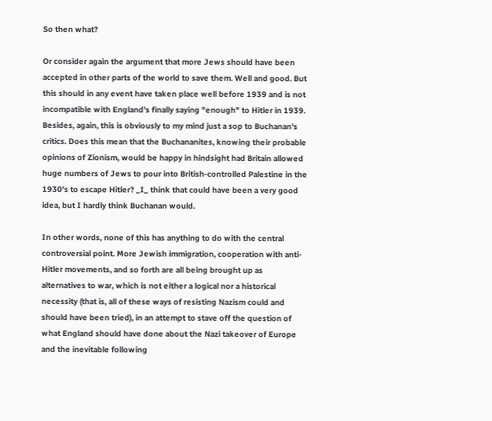So then what?

Or consider again the argument that more Jews should have been accepted in other parts of the world to save them. Well and good. But this should in any event have taken place well before 1939 and is not incompatible with England's finally saying "enough" to Hitler in 1939. Besides, again, this is obviously to my mind just a sop to Buchanan's critics. Does this mean that the Buchananites, knowing their probable opinions of Zionism, would be happy in hindsight had Britain allowed huge numbers of Jews to pour into British-controlled Palestine in the 1930's to escape Hitler? _I_ think that could have been a very good idea, but I hardly think Buchanan would.

In other words, none of this has anything to do with the central controversial point. More Jewish immigration, cooperation with anti-Hitler movements, and so forth are all being brought up as alternatives to war, which is not either a logical nor a historical necessity (that is, all of these ways of resisting Nazism could and should have been tried), in an attempt to stave off the question of what England should have done about the Nazi takeover of Europe and the inevitable following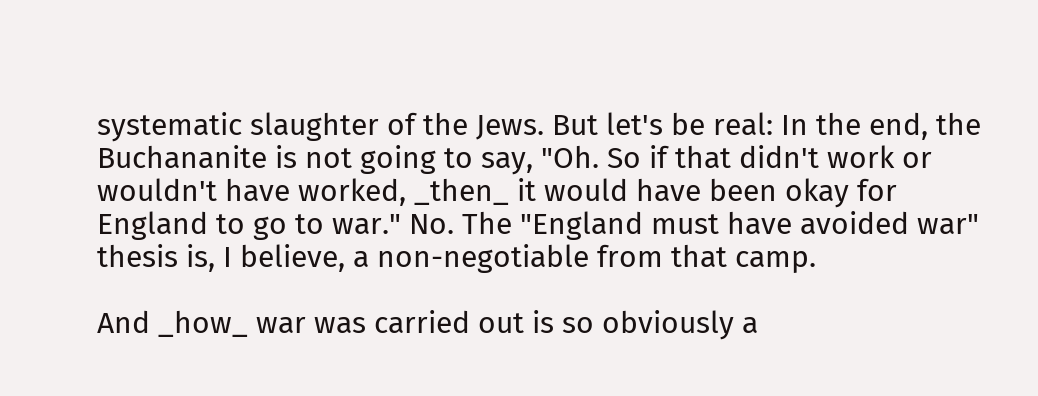systematic slaughter of the Jews. But let's be real: In the end, the Buchananite is not going to say, "Oh. So if that didn't work or wouldn't have worked, _then_ it would have been okay for England to go to war." No. The "England must have avoided war" thesis is, I believe, a non-negotiable from that camp.

And _how_ war was carried out is so obviously a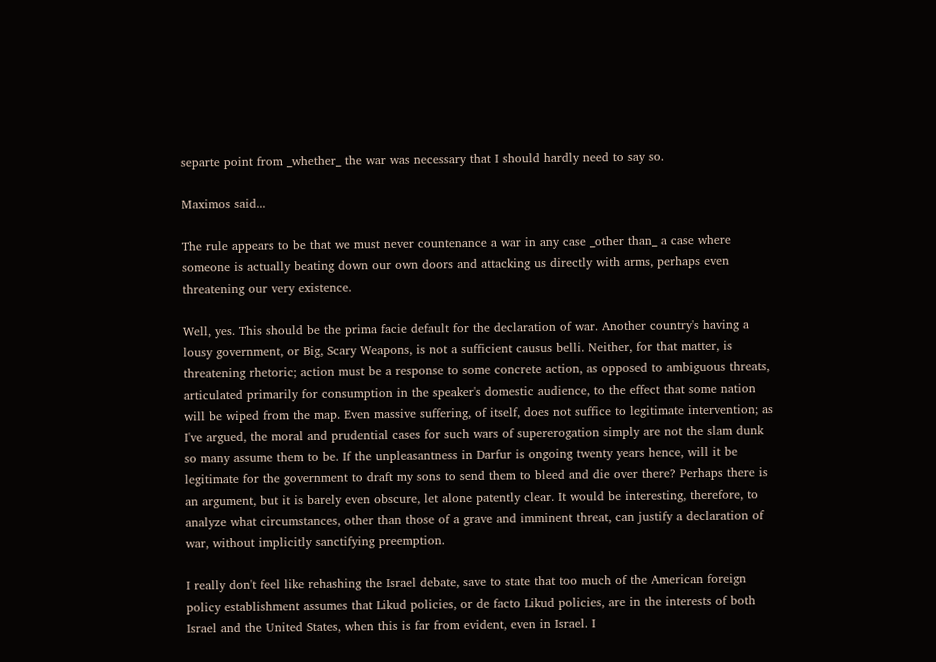separte point from _whether_ the war was necessary that I should hardly need to say so.

Maximos said...

The rule appears to be that we must never countenance a war in any case _other than_ a case where someone is actually beating down our own doors and attacking us directly with arms, perhaps even threatening our very existence.

Well, yes. This should be the prima facie default for the declaration of war. Another country's having a lousy government, or Big, Scary Weapons, is not a sufficient causus belli. Neither, for that matter, is threatening rhetoric; action must be a response to some concrete action, as opposed to ambiguous threats, articulated primarily for consumption in the speaker's domestic audience, to the effect that some nation will be wiped from the map. Even massive suffering, of itself, does not suffice to legitimate intervention; as I've argued, the moral and prudential cases for such wars of supererogation simply are not the slam dunk so many assume them to be. If the unpleasantness in Darfur is ongoing twenty years hence, will it be legitimate for the government to draft my sons to send them to bleed and die over there? Perhaps there is an argument, but it is barely even obscure, let alone patently clear. It would be interesting, therefore, to analyze what circumstances, other than those of a grave and imminent threat, can justify a declaration of war, without implicitly sanctifying preemption.

I really don't feel like rehashing the Israel debate, save to state that too much of the American foreign policy establishment assumes that Likud policies, or de facto Likud policies, are in the interests of both Israel and the United States, when this is far from evident, even in Israel. I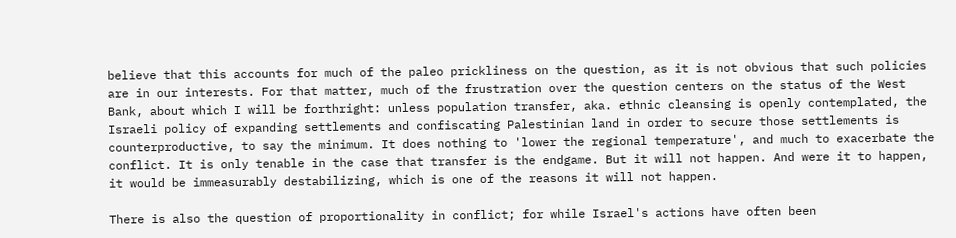believe that this accounts for much of the paleo prickliness on the question, as it is not obvious that such policies are in our interests. For that matter, much of the frustration over the question centers on the status of the West Bank, about which I will be forthright: unless population transfer, aka. ethnic cleansing is openly contemplated, the Israeli policy of expanding settlements and confiscating Palestinian land in order to secure those settlements is counterproductive, to say the minimum. It does nothing to 'lower the regional temperature', and much to exacerbate the conflict. It is only tenable in the case that transfer is the endgame. But it will not happen. And were it to happen, it would be immeasurably destabilizing, which is one of the reasons it will not happen.

There is also the question of proportionality in conflict; for while Israel's actions have often been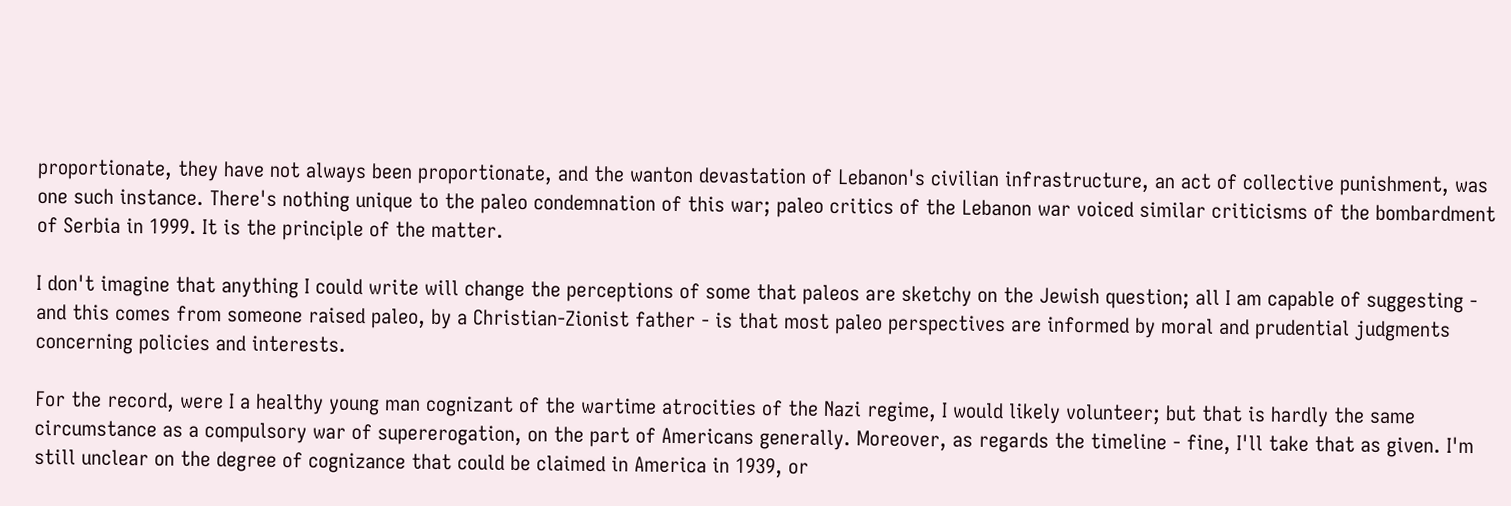proportionate, they have not always been proportionate, and the wanton devastation of Lebanon's civilian infrastructure, an act of collective punishment, was one such instance. There's nothing unique to the paleo condemnation of this war; paleo critics of the Lebanon war voiced similar criticisms of the bombardment of Serbia in 1999. It is the principle of the matter.

I don't imagine that anything I could write will change the perceptions of some that paleos are sketchy on the Jewish question; all I am capable of suggesting - and this comes from someone raised paleo, by a Christian-Zionist father - is that most paleo perspectives are informed by moral and prudential judgments concerning policies and interests.

For the record, were I a healthy young man cognizant of the wartime atrocities of the Nazi regime, I would likely volunteer; but that is hardly the same circumstance as a compulsory war of supererogation, on the part of Americans generally. Moreover, as regards the timeline - fine, I'll take that as given. I'm still unclear on the degree of cognizance that could be claimed in America in 1939, or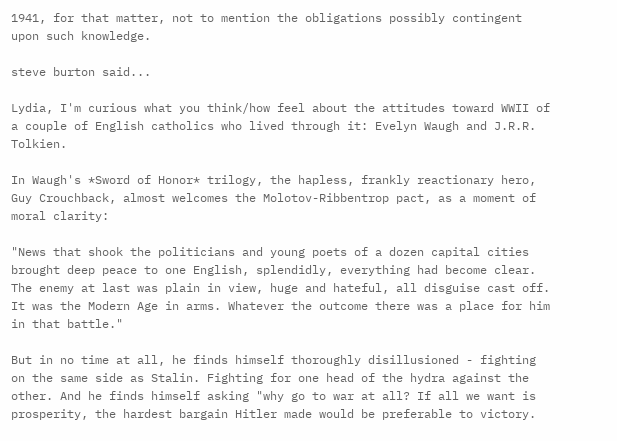1941, for that matter, not to mention the obligations possibly contingent upon such knowledge.

steve burton said...

Lydia, I'm curious what you think/how feel about the attitudes toward WWII of a couple of English catholics who lived through it: Evelyn Waugh and J.R.R. Tolkien.

In Waugh's *Sword of Honor* trilogy, the hapless, frankly reactionary hero, Guy Crouchback, almost welcomes the Molotov-Ribbentrop pact, as a moment of moral clarity:

"News that shook the politicians and young poets of a dozen capital cities brought deep peace to one English, splendidly, everything had become clear. The enemy at last was plain in view, huge and hateful, all disguise cast off. It was the Modern Age in arms. Whatever the outcome there was a place for him in that battle."

But in no time at all, he finds himself thoroughly disillusioned - fighting on the same side as Stalin. Fighting for one head of the hydra against the other. And he finds himself asking "why go to war at all? If all we want is prosperity, the hardest bargain Hitler made would be preferable to victory.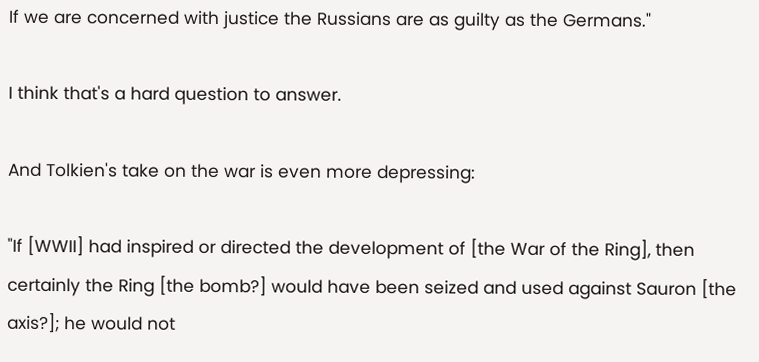If we are concerned with justice the Russians are as guilty as the Germans."

I think that's a hard question to answer.

And Tolkien's take on the war is even more depressing:

"If [WWII] had inspired or directed the development of [the War of the Ring], then certainly the Ring [the bomb?] would have been seized and used against Sauron [the axis?]; he would not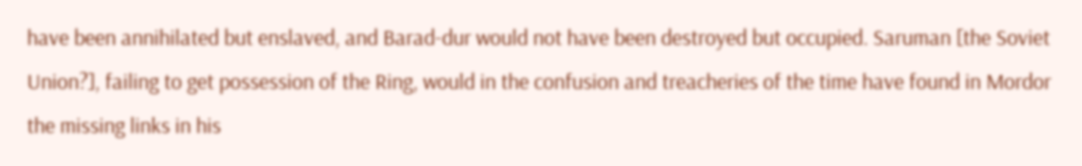have been annihilated but enslaved, and Barad-dur would not have been destroyed but occupied. Saruman [the Soviet Union?], failing to get possession of the Ring, would in the confusion and treacheries of the time have found in Mordor the missing links in his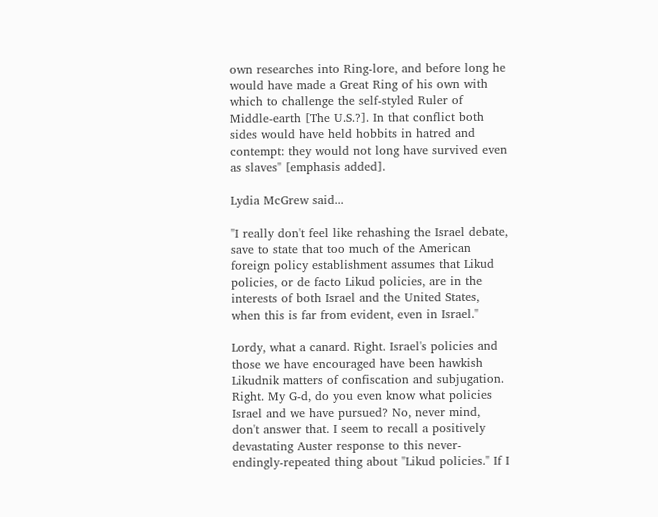own researches into Ring-lore, and before long he would have made a Great Ring of his own with which to challenge the self-styled Ruler of Middle-earth [The U.S.?]. In that conflict both sides would have held hobbits in hatred and contempt: they would not long have survived even as slaves" [emphasis added].

Lydia McGrew said...

"I really don't feel like rehashing the Israel debate, save to state that too much of the American foreign policy establishment assumes that Likud policies, or de facto Likud policies, are in the interests of both Israel and the United States, when this is far from evident, even in Israel."

Lordy, what a canard. Right. Israel's policies and those we have encouraged have been hawkish Likudnik matters of confiscation and subjugation. Right. My G-d, do you even know what policies Israel and we have pursued? No, never mind, don't answer that. I seem to recall a positively devastating Auster response to this never-endingly-repeated thing about "Likud policies." If I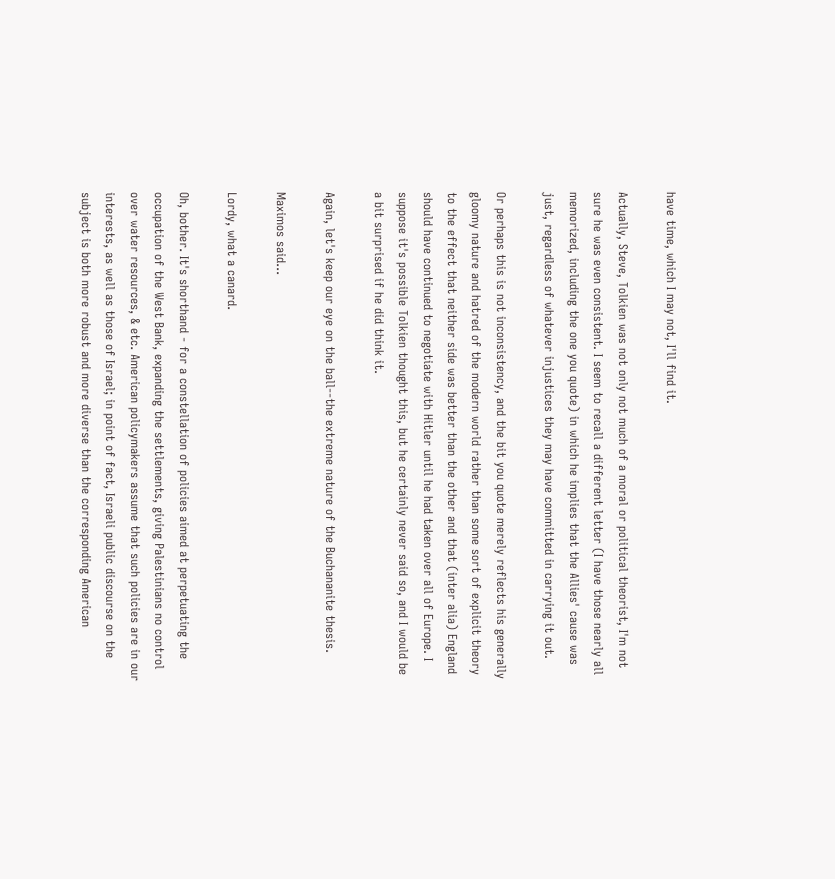have time, which I may not, I'll find it.

Actually, Steve, Tolkien was not only not much of a moral or political theorist, I'm not sure he was even consistent. I seem to recall a different letter (I have those nearly all memorized, including the one you quote) in which he implies that the Allies' cause was just, regardless of whatever injustices they may have committed in carrying it out.

Or perhaps this is not inconsistency, and the bit you quote merely reflects his generally gloomy nature and hatred of the modern world rather than some sort of explicit theory to the effect that neither side was better than the other and that (inter alia) England should have continued to negotiate with Hitler until he had taken over all of Europe. I suppose it's possible Tolkien thought this, but he certainly never said so, and I would be a bit surprised if he did think it.

Again, let's keep our eye on the ball--the extreme nature of the Buchananite thesis.

Maximos said...

Lordy, what a canard.

Oh, bother. It's shorthand - for a constellation of policies aimed at perpetuating the occupation of the West Bank, expanding the settlements, giving Palestinians no control over water resources, & etc. American policymakers assume that such policies are in our interests, as well as those of Israel; in point of fact, Israeli public discourse on the subject is both more robust and more diverse than the corresponding American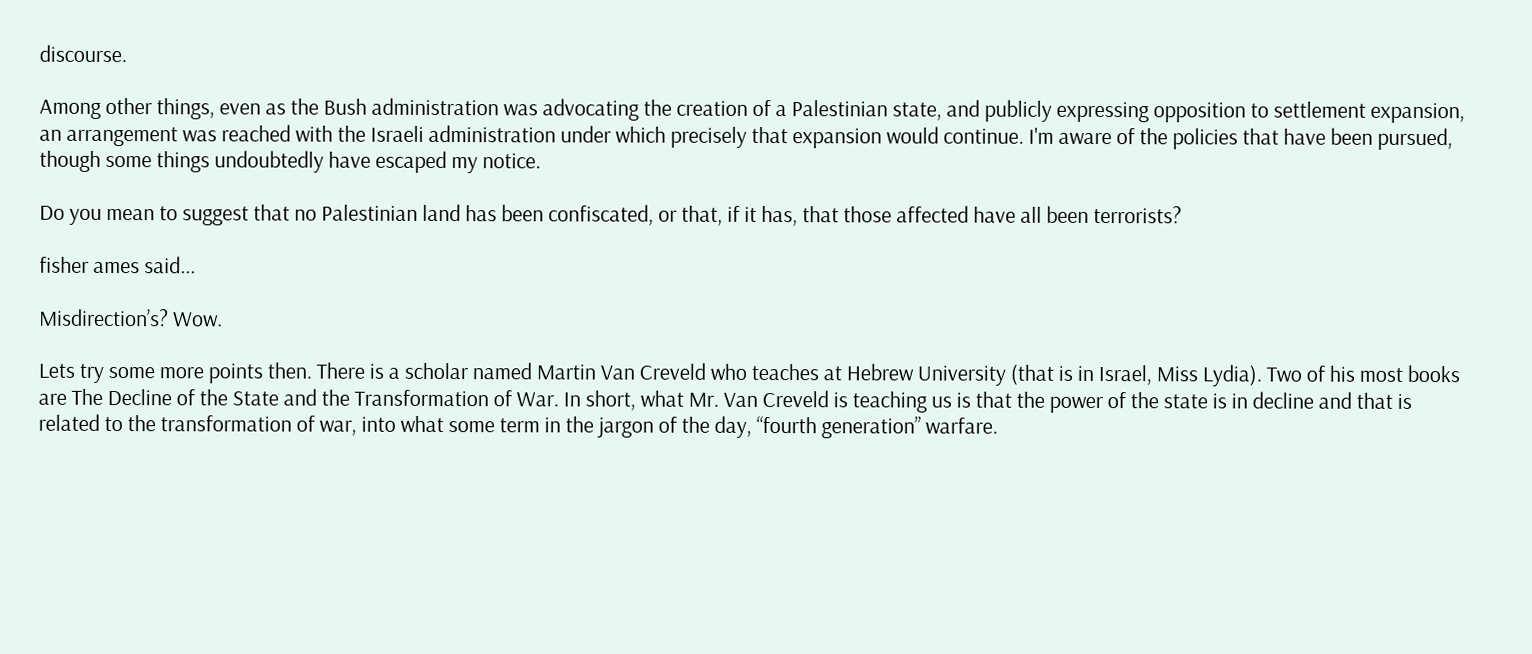discourse.

Among other things, even as the Bush administration was advocating the creation of a Palestinian state, and publicly expressing opposition to settlement expansion, an arrangement was reached with the Israeli administration under which precisely that expansion would continue. I'm aware of the policies that have been pursued, though some things undoubtedly have escaped my notice.

Do you mean to suggest that no Palestinian land has been confiscated, or that, if it has, that those affected have all been terrorists?

fisher ames said...

Misdirection’s? Wow.

Lets try some more points then. There is a scholar named Martin Van Creveld who teaches at Hebrew University (that is in Israel, Miss Lydia). Two of his most books are The Decline of the State and the Transformation of War. In short, what Mr. Van Creveld is teaching us is that the power of the state is in decline and that is related to the transformation of war, into what some term in the jargon of the day, “fourth generation” warfare.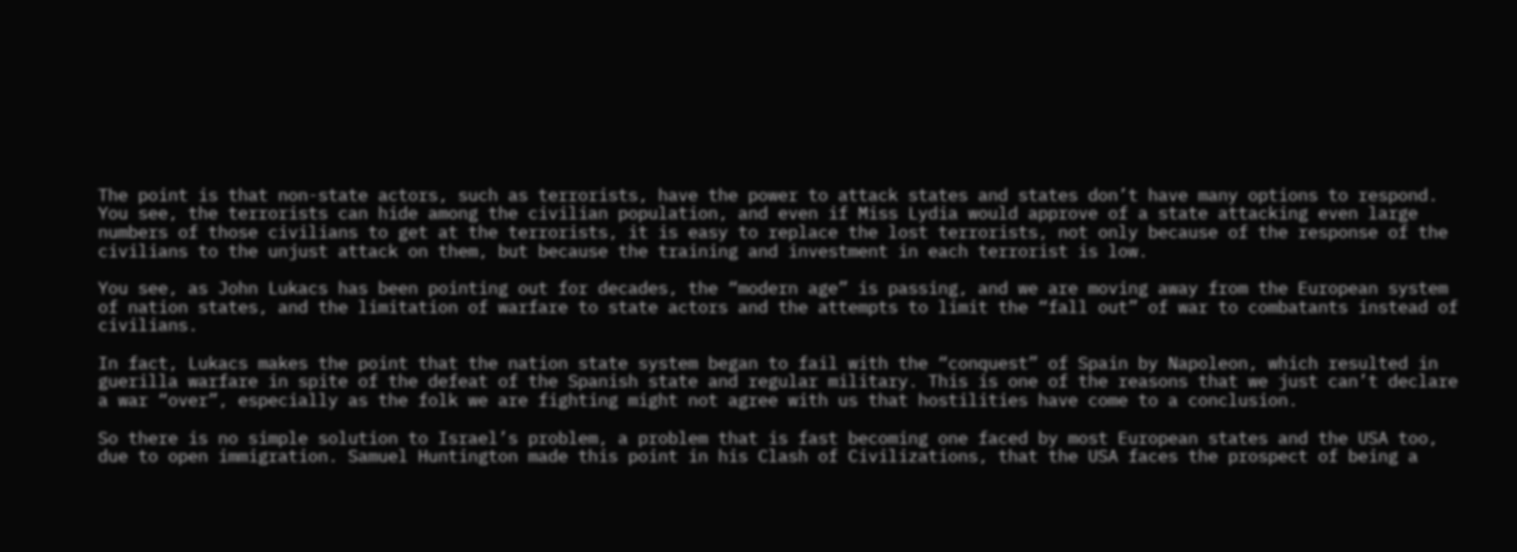The point is that non-state actors, such as terrorists, have the power to attack states and states don’t have many options to respond. You see, the terrorists can hide among the civilian population, and even if Miss Lydia would approve of a state attacking even large numbers of those civilians to get at the terrorists, it is easy to replace the lost terrorists, not only because of the response of the civilians to the unjust attack on them, but because the training and investment in each terrorist is low.

You see, as John Lukacs has been pointing out for decades, the “modern age” is passing, and we are moving away from the European system of nation states, and the limitation of warfare to state actors and the attempts to limit the “fall out” of war to combatants instead of civilians.

In fact, Lukacs makes the point that the nation state system began to fail with the “conquest” of Spain by Napoleon, which resulted in guerilla warfare in spite of the defeat of the Spanish state and regular military. This is one of the reasons that we just can’t declare a war “over”, especially as the folk we are fighting might not agree with us that hostilities have come to a conclusion.

So there is no simple solution to Israel’s problem, a problem that is fast becoming one faced by most European states and the USA too, due to open immigration. Samuel Huntington made this point in his Clash of Civilizations, that the USA faces the prospect of being a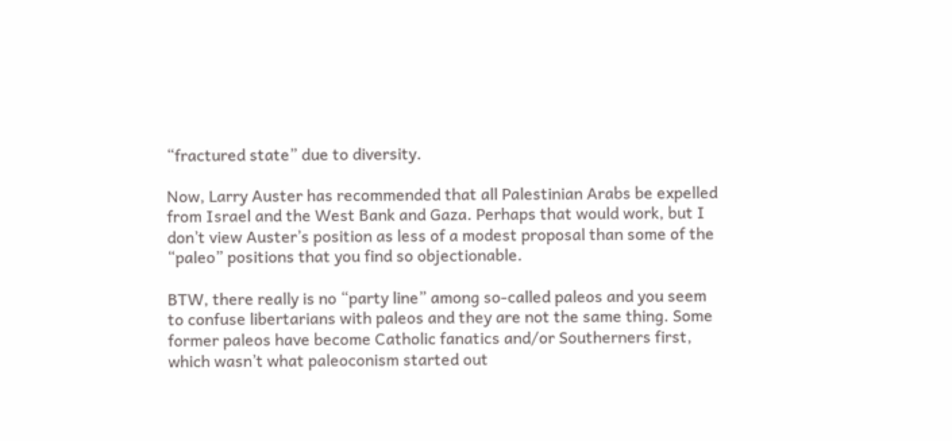“fractured state” due to diversity.

Now, Larry Auster has recommended that all Palestinian Arabs be expelled from Israel and the West Bank and Gaza. Perhaps that would work, but I don’t view Auster’s position as less of a modest proposal than some of the “paleo” positions that you find so objectionable.

BTW, there really is no “party line” among so-called paleos and you seem to confuse libertarians with paleos and they are not the same thing. Some former paleos have become Catholic fanatics and/or Southerners first, which wasn’t what paleoconism started out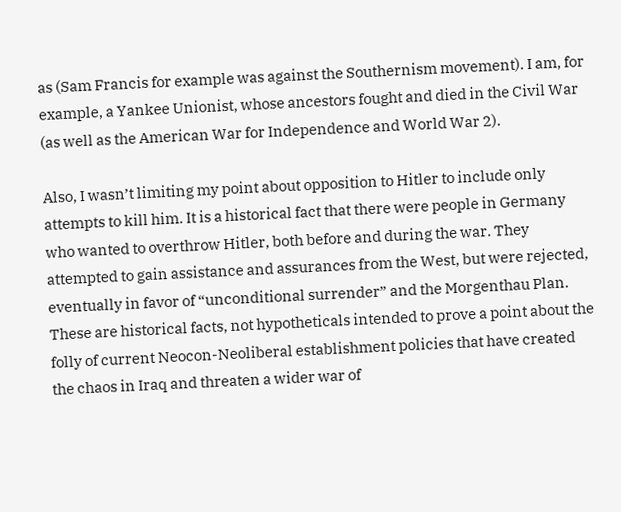as (Sam Francis for example was against the Southernism movement). I am, for example, a Yankee Unionist, whose ancestors fought and died in the Civil War (as well as the American War for Independence and World War 2).

Also, I wasn’t limiting my point about opposition to Hitler to include only attempts to kill him. It is a historical fact that there were people in Germany who wanted to overthrow Hitler, both before and during the war. They attempted to gain assistance and assurances from the West, but were rejected, eventually in favor of “unconditional surrender” and the Morgenthau Plan. These are historical facts, not hypotheticals intended to prove a point about the folly of current Neocon-Neoliberal establishment policies that have created the chaos in Iraq and threaten a wider war of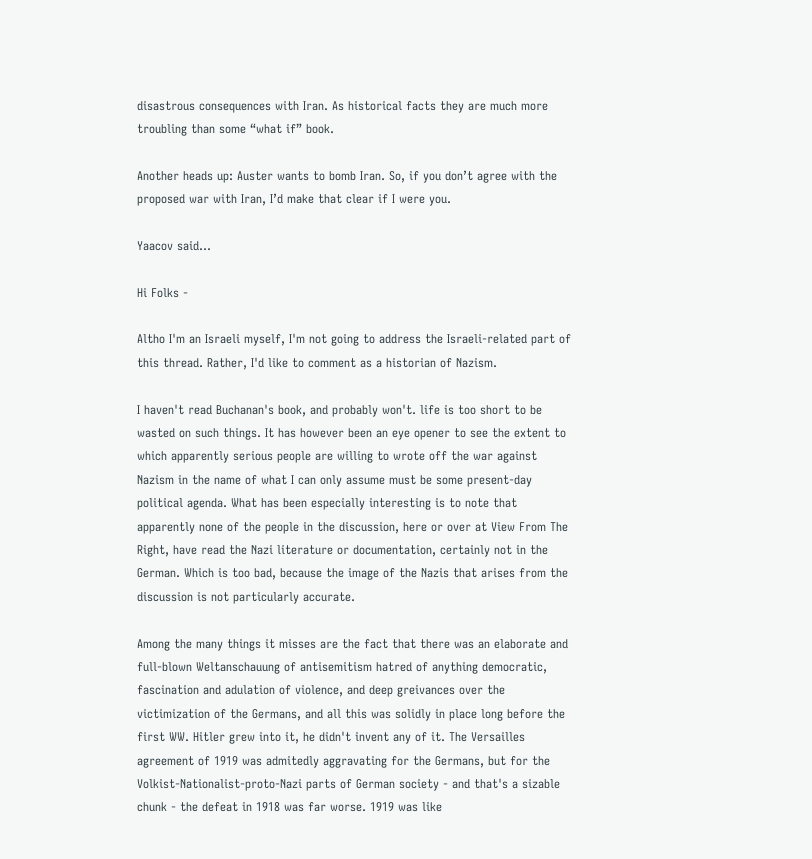disastrous consequences with Iran. As historical facts they are much more troubling than some “what if” book.

Another heads up: Auster wants to bomb Iran. So, if you don’t agree with the proposed war with Iran, I’d make that clear if I were you.

Yaacov said...

Hi Folks -

Altho I'm an Israeli myself, I'm not going to address the Israeli-related part of this thread. Rather, I'd like to comment as a historian of Nazism.

I haven't read Buchanan's book, and probably won't. life is too short to be wasted on such things. It has however been an eye opener to see the extent to which apparently serious people are willing to wrote off the war against Nazism in the name of what I can only assume must be some present-day political agenda. What has been especially interesting is to note that apparently none of the people in the discussion, here or over at View From The Right, have read the Nazi literature or documentation, certainly not in the German. Which is too bad, because the image of the Nazis that arises from the discussion is not particularly accurate.

Among the many things it misses are the fact that there was an elaborate and full-blown Weltanschauung of antisemitism hatred of anything democratic, fascination and adulation of violence, and deep greivances over the victimization of the Germans, and all this was solidly in place long before the first WW. Hitler grew into it, he didn't invent any of it. The Versailles agreement of 1919 was admitedly aggravating for the Germans, but for the Volkist-Nationalist-proto-Nazi parts of German society - and that's a sizable chunk - the defeat in 1918 was far worse. 1919 was like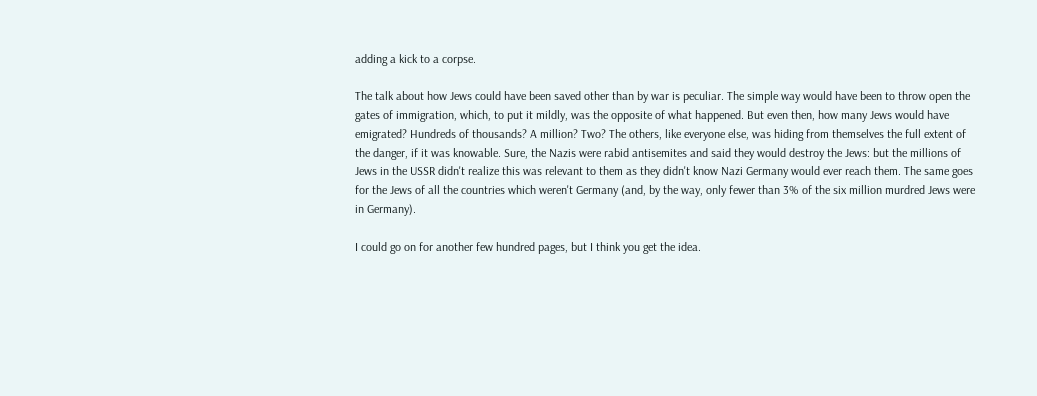adding a kick to a corpse.

The talk about how Jews could have been saved other than by war is peculiar. The simple way would have been to throw open the gates of immigration, which, to put it mildly, was the opposite of what happened. But even then, how many Jews would have emigrated? Hundreds of thousands? A million? Two? The others, like everyone else, was hiding from themselves the full extent of the danger, if it was knowable. Sure, the Nazis were rabid antisemites and said they would destroy the Jews: but the millions of Jews in the USSR didn't realize this was relevant to them as they didn't know Nazi Germany would ever reach them. The same goes for the Jews of all the countries which weren't Germany (and, by the way, only fewer than 3% of the six million murdred Jews were in Germany).

I could go on for another few hundred pages, but I think you get the idea.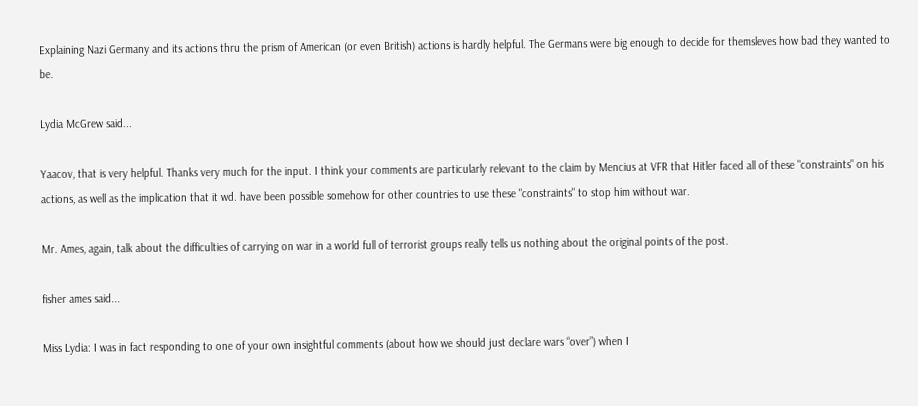Explaining Nazi Germany and its actions thru the prism of American (or even British) actions is hardly helpful. The Germans were big enough to decide for themsleves how bad they wanted to be.

Lydia McGrew said...

Yaacov, that is very helpful. Thanks very much for the input. I think your comments are particularly relevant to the claim by Mencius at VFR that Hitler faced all of these "constraints" on his actions, as well as the implication that it wd. have been possible somehow for other countries to use these "constraints" to stop him without war.

Mr. Ames, again, talk about the difficulties of carrying on war in a world full of terrorist groups really tells us nothing about the original points of the post.

fisher ames said...

Miss Lydia: I was in fact responding to one of your own insightful comments (about how we should just declare wars “over”) when I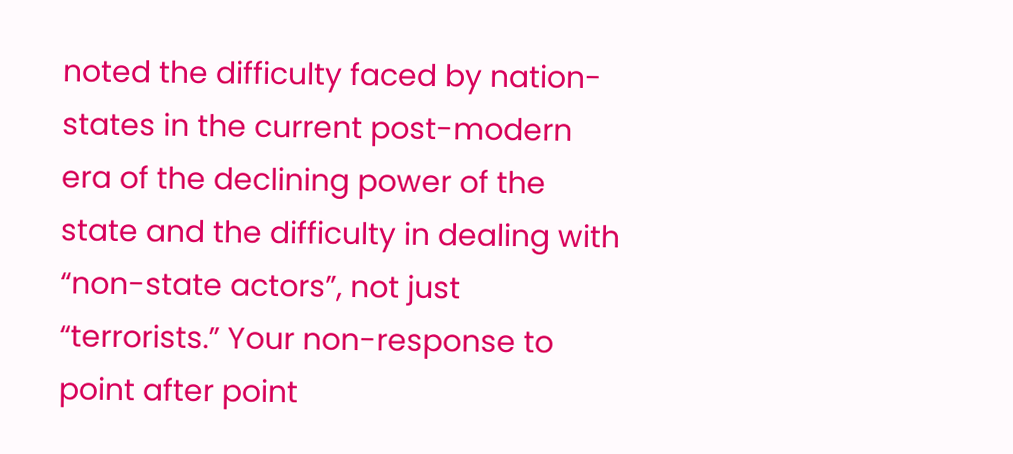noted the difficulty faced by nation-states in the current post-modern era of the declining power of the state and the difficulty in dealing with “non-state actors”, not just “terrorists.” Your non-response to point after point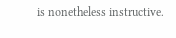is nonetheless instructive.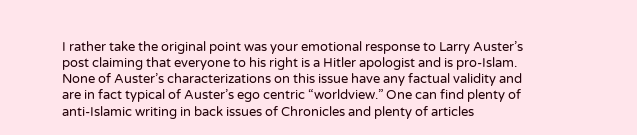I rather take the original point was your emotional response to Larry Auster’s post claiming that everyone to his right is a Hitler apologist and is pro-Islam. None of Auster’s characterizations on this issue have any factual validity and are in fact typical of Auster’s ego centric “worldview.” One can find plenty of anti-Islamic writing in back issues of Chronicles and plenty of articles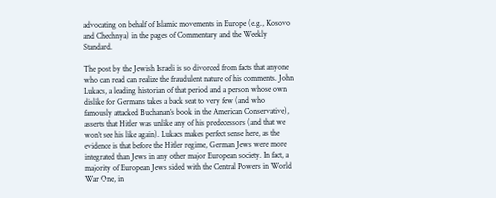advocating on behalf of Islamic movements in Europe (e.g., Kosovo and Chechnya) in the pages of Commentary and the Weekly Standard.

The post by the Jewish Israeli is so divorced from facts that anyone who can read can realize the fraudulent nature of his comments. John Lukacs, a leading historian of that period and a person whose own dislike for Germans takes a back seat to very few (and who famously attacked Buchanan’s book in the American Conservative), asserts that Hitler was unlike any of his predecessors (and that we won’t see his like again). Lukacs makes perfect sense here, as the evidence is that before the Hitler regime, German Jews were more integrated than Jews in any other major European society. In fact, a majority of European Jews sided with the Central Powers in World War One, in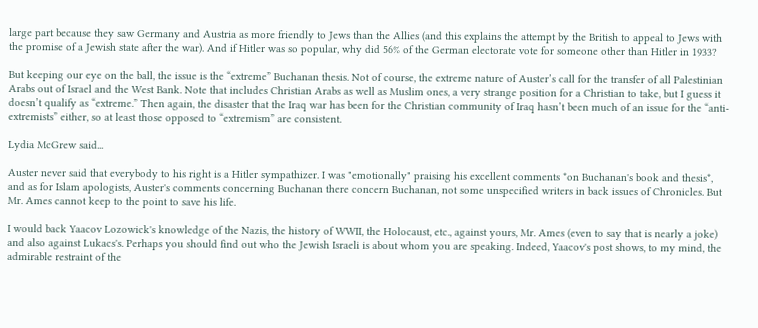large part because they saw Germany and Austria as more friendly to Jews than the Allies (and this explains the attempt by the British to appeal to Jews with the promise of a Jewish state after the war). And if Hitler was so popular, why did 56% of the German electorate vote for someone other than Hitler in 1933?

But keeping our eye on the ball, the issue is the “extreme” Buchanan thesis. Not of course, the extreme nature of Auster’s call for the transfer of all Palestinian Arabs out of Israel and the West Bank. Note that includes Christian Arabs as well as Muslim ones, a very strange position for a Christian to take, but I guess it doesn’t qualify as “extreme.” Then again, the disaster that the Iraq war has been for the Christian community of Iraq hasn’t been much of an issue for the “anti-extremists” either, so at least those opposed to “extremism” are consistent.

Lydia McGrew said...

Auster never said that everybody to his right is a Hitler sympathizer. I was "emotionally" praising his excellent comments *on Buchanan's book and thesis*, and as for Islam apologists, Auster's comments concerning Buchanan there concern Buchanan, not some unspecified writers in back issues of Chronicles. But Mr. Ames cannot keep to the point to save his life.

I would back Yaacov Lozowick's knowledge of the Nazis, the history of WWII, the Holocaust, etc., against yours, Mr. Ames (even to say that is nearly a joke) and also against Lukacs's. Perhaps you should find out who the Jewish Israeli is about whom you are speaking. Indeed, Yaacov's post shows, to my mind, the admirable restraint of the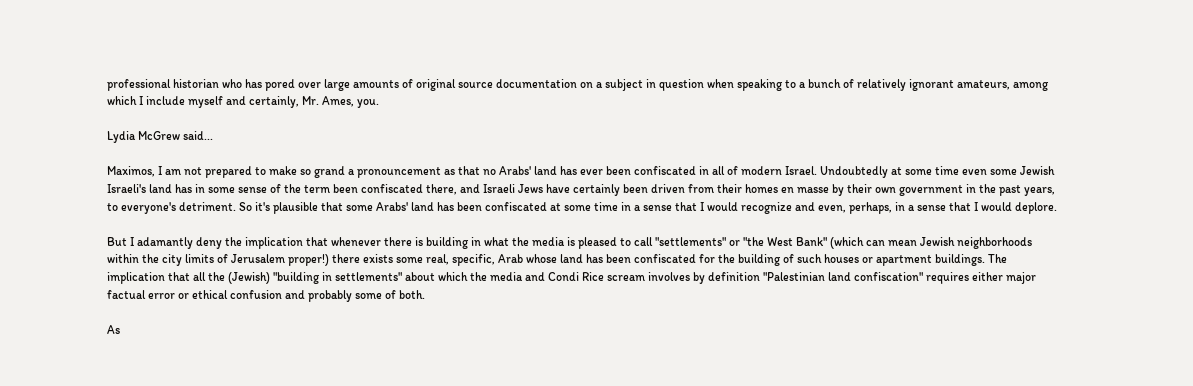professional historian who has pored over large amounts of original source documentation on a subject in question when speaking to a bunch of relatively ignorant amateurs, among which I include myself and certainly, Mr. Ames, you.

Lydia McGrew said...

Maximos, I am not prepared to make so grand a pronouncement as that no Arabs' land has ever been confiscated in all of modern Israel. Undoubtedly at some time even some Jewish Israeli's land has in some sense of the term been confiscated there, and Israeli Jews have certainly been driven from their homes en masse by their own government in the past years, to everyone's detriment. So it's plausible that some Arabs' land has been confiscated at some time in a sense that I would recognize and even, perhaps, in a sense that I would deplore.

But I adamantly deny the implication that whenever there is building in what the media is pleased to call "settlements" or "the West Bank" (which can mean Jewish neighborhoods within the city limits of Jerusalem proper!) there exists some real, specific, Arab whose land has been confiscated for the building of such houses or apartment buildings. The implication that all the (Jewish) "building in settlements" about which the media and Condi Rice scream involves by definition "Palestinian land confiscation" requires either major factual error or ethical confusion and probably some of both.

As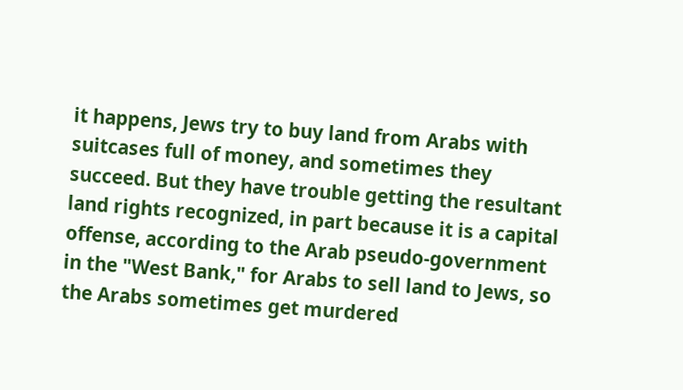it happens, Jews try to buy land from Arabs with suitcases full of money, and sometimes they succeed. But they have trouble getting the resultant land rights recognized, in part because it is a capital offense, according to the Arab pseudo-government in the "West Bank," for Arabs to sell land to Jews, so the Arabs sometimes get murdered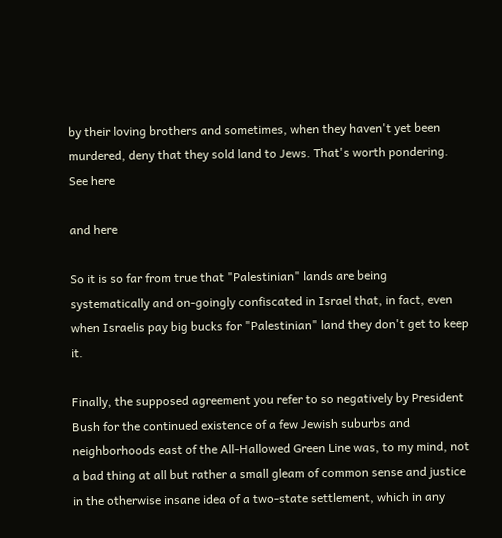by their loving brothers and sometimes, when they haven't yet been murdered, deny that they sold land to Jews. That's worth pondering. See here

and here

So it is so far from true that "Palestinian" lands are being systematically and on-goingly confiscated in Israel that, in fact, even when Israelis pay big bucks for "Palestinian" land they don't get to keep it.

Finally, the supposed agreement you refer to so negatively by President Bush for the continued existence of a few Jewish suburbs and neighborhoods east of the All-Hallowed Green Line was, to my mind, not a bad thing at all but rather a small gleam of common sense and justice in the otherwise insane idea of a two-state settlement, which in any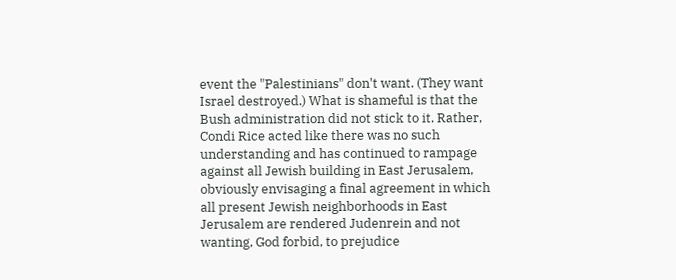event the "Palestinians" don't want. (They want Israel destroyed.) What is shameful is that the Bush administration did not stick to it. Rather, Condi Rice acted like there was no such understanding and has continued to rampage against all Jewish building in East Jerusalem, obviously envisaging a final agreement in which all present Jewish neighborhoods in East Jerusalem are rendered Judenrein and not wanting, God forbid, to prejudice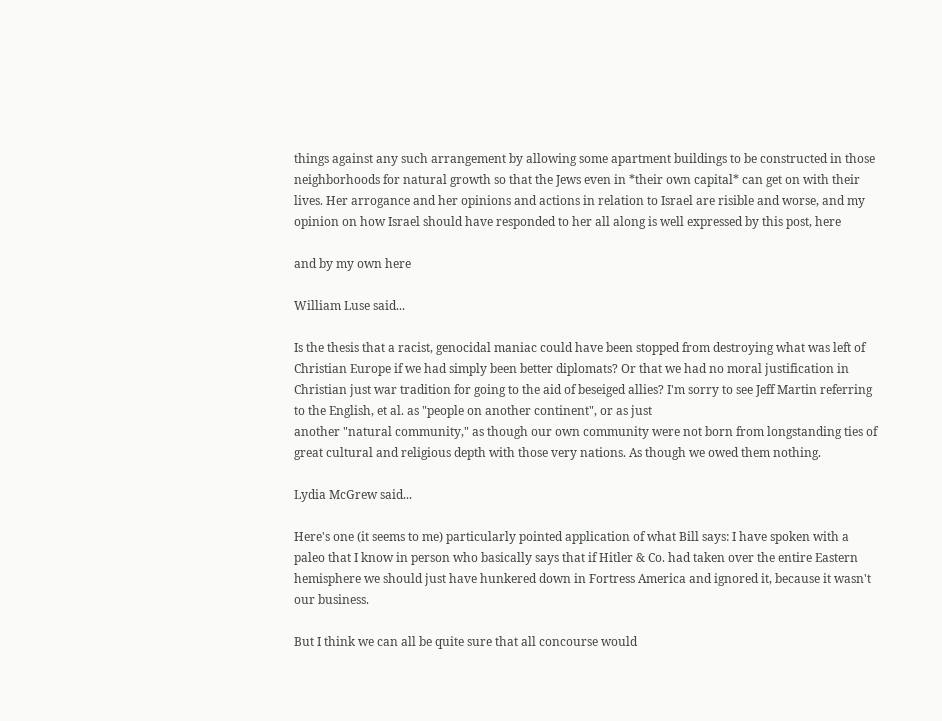things against any such arrangement by allowing some apartment buildings to be constructed in those neighborhoods for natural growth so that the Jews even in *their own capital* can get on with their lives. Her arrogance and her opinions and actions in relation to Israel are risible and worse, and my opinion on how Israel should have responded to her all along is well expressed by this post, here

and by my own here

William Luse said...

Is the thesis that a racist, genocidal maniac could have been stopped from destroying what was left of Christian Europe if we had simply been better diplomats? Or that we had no moral justification in Christian just war tradition for going to the aid of beseiged allies? I'm sorry to see Jeff Martin referring to the English, et al. as "people on another continent", or as just
another "natural community," as though our own community were not born from longstanding ties of great cultural and religious depth with those very nations. As though we owed them nothing.

Lydia McGrew said...

Here's one (it seems to me) particularly pointed application of what Bill says: I have spoken with a paleo that I know in person who basically says that if Hitler & Co. had taken over the entire Eastern hemisphere we should just have hunkered down in Fortress America and ignored it, because it wasn't our business.

But I think we can all be quite sure that all concourse would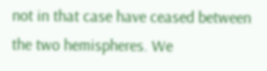not in that case have ceased between the two hemispheres. We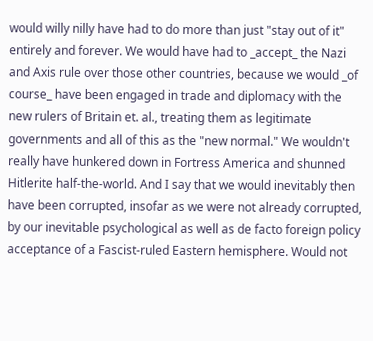would willy nilly have had to do more than just "stay out of it" entirely and forever. We would have had to _accept_ the Nazi and Axis rule over those other countries, because we would _of course_ have been engaged in trade and diplomacy with the new rulers of Britain et. al., treating them as legitimate governments and all of this as the "new normal." We wouldn't really have hunkered down in Fortress America and shunned Hitlerite half-the-world. And I say that we would inevitably then have been corrupted, insofar as we were not already corrupted, by our inevitable psychological as well as de facto foreign policy acceptance of a Fascist-ruled Eastern hemisphere. Would not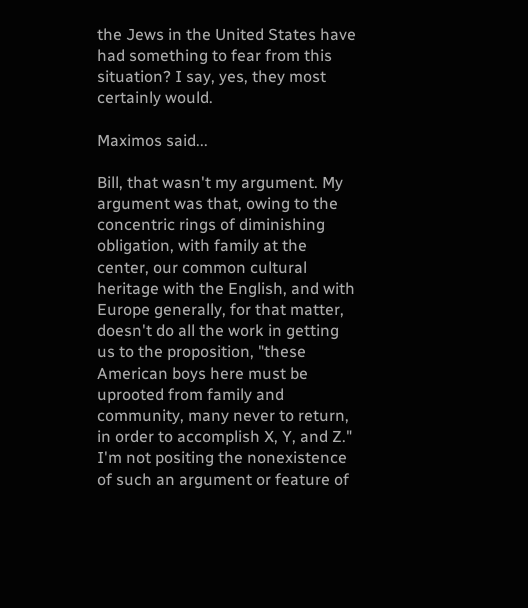the Jews in the United States have had something to fear from this situation? I say, yes, they most certainly would.

Maximos said...

Bill, that wasn't my argument. My argument was that, owing to the concentric rings of diminishing obligation, with family at the center, our common cultural heritage with the English, and with Europe generally, for that matter, doesn't do all the work in getting us to the proposition, "these American boys here must be uprooted from family and community, many never to return, in order to accomplish X, Y, and Z." I'm not positing the nonexistence of such an argument or feature of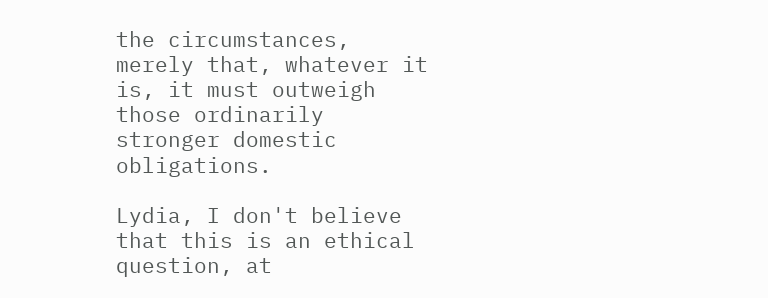the circumstances, merely that, whatever it is, it must outweigh those ordinarily stronger domestic obligations.

Lydia, I don't believe that this is an ethical question, at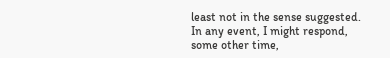least not in the sense suggested. In any event, I might respond, some other time,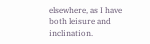elsewhere, as I have both leisure and inclination.